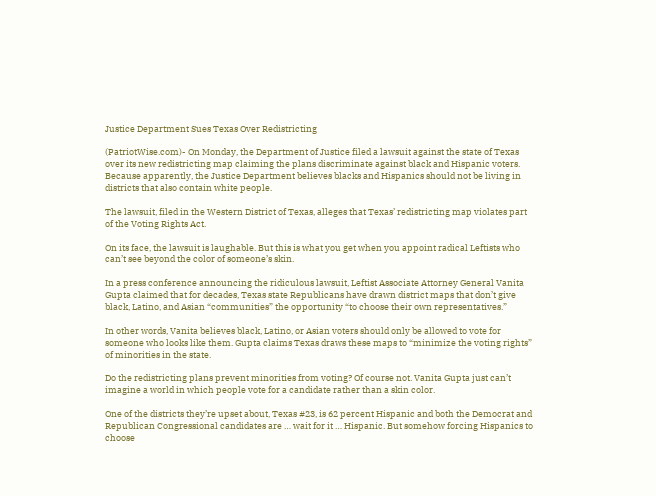Justice Department Sues Texas Over Redistricting

(PatriotWise.com)- On Monday, the Department of Justice filed a lawsuit against the state of Texas over its new redistricting map claiming the plans discriminate against black and Hispanic voters. Because apparently, the Justice Department believes blacks and Hispanics should not be living in districts that also contain white people.

The lawsuit, filed in the Western District of Texas, alleges that Texas’ redistricting map violates part of the Voting Rights Act.

On its face, the lawsuit is laughable. But this is what you get when you appoint radical Leftists who can’t see beyond the color of someone’s skin.

In a press conference announcing the ridiculous lawsuit, Leftist Associate Attorney General Vanita Gupta claimed that for decades, Texas state Republicans have drawn district maps that don’t give black, Latino, and Asian “communities” the opportunity “to choose their own representatives.”

In other words, Vanita believes black, Latino, or Asian voters should only be allowed to vote for someone who looks like them. Gupta claims Texas draws these maps to “minimize the voting rights” of minorities in the state.

Do the redistricting plans prevent minorities from voting? Of course not. Vanita Gupta just can’t imagine a world in which people vote for a candidate rather than a skin color.

One of the districts they’re upset about, Texas #23, is 62 percent Hispanic and both the Democrat and Republican Congressional candidates are … wait for it … Hispanic. But somehow forcing Hispanics to choose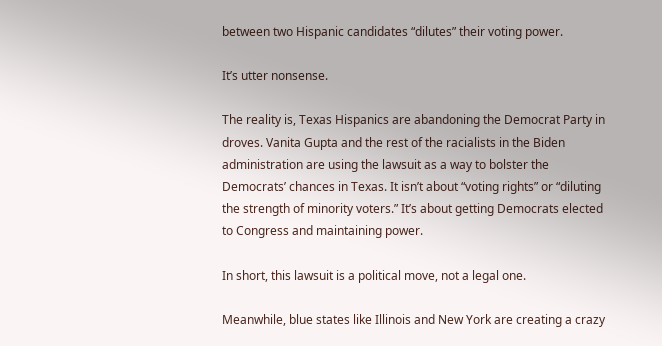between two Hispanic candidates “dilutes” their voting power.

It’s utter nonsense.

The reality is, Texas Hispanics are abandoning the Democrat Party in droves. Vanita Gupta and the rest of the racialists in the Biden administration are using the lawsuit as a way to bolster the Democrats’ chances in Texas. It isn’t about “voting rights” or “diluting the strength of minority voters.” It’s about getting Democrats elected to Congress and maintaining power.

In short, this lawsuit is a political move, not a legal one.

Meanwhile, blue states like Illinois and New York are creating a crazy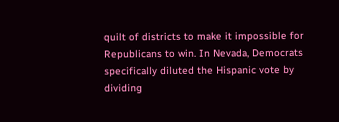quilt of districts to make it impossible for Republicans to win. In Nevada, Democrats specifically diluted the Hispanic vote by dividing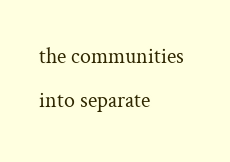the communities into separate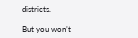districts.

But you won’t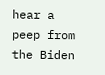hear a peep from the Biden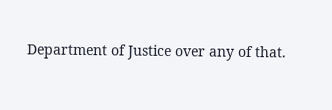Department of Justice over any of that.